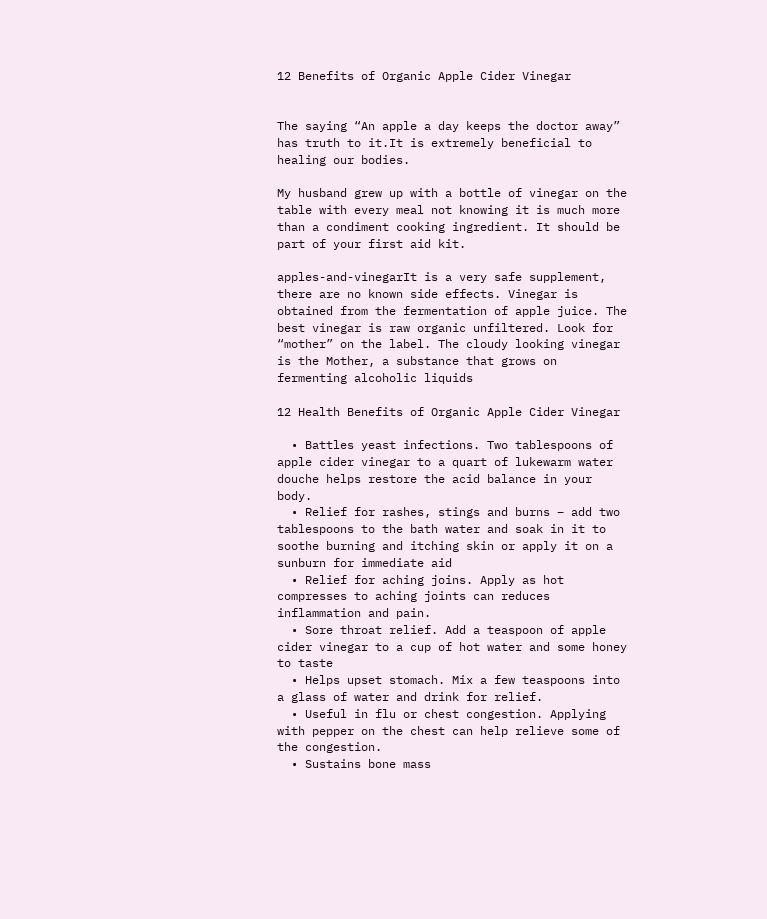12 Benefits of Organic Apple Cider Vinegar


The saying “An apple a day keeps the doctor away” has truth to it.It is extremely beneficial to healing our bodies.

My husband grew up with a bottle of vinegar on the table with every meal not knowing it is much more than a condiment cooking ingredient. It should be part of your first aid kit.

apples-and-vinegarIt is a very safe supplement, there are no known side effects. Vinegar is obtained from the fermentation of apple juice. The best vinegar is raw organic unfiltered. Look for “mother” on the label. The cloudy looking vinegar is the Mother, a substance that grows on fermenting alcoholic liquids

12 Health Benefits of Organic Apple Cider Vinegar

  • Battles yeast infections. Two tablespoons of apple cider vinegar to a quart of lukewarm water douche helps restore the acid balance in your body.
  • Relief for rashes, stings and burns – add two tablespoons to the bath water and soak in it to soothe burning and itching skin or apply it on a sunburn for immediate aid
  • Relief for aching joins. Apply as hot compresses to aching joints can reduces inflammation and pain.
  • Sore throat relief. Add a teaspoon of apple cider vinegar to a cup of hot water and some honey to taste
  • Helps upset stomach. Mix a few teaspoons into a glass of water and drink for relief.
  • Useful in flu or chest congestion. Applying with pepper on the chest can help relieve some of the congestion.
  • Sustains bone mass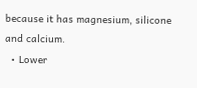because it has magnesium, silicone and calcium.
  • Lower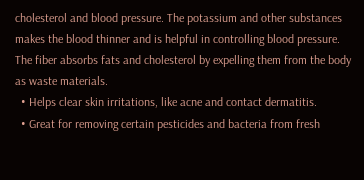cholesterol and blood pressure. The potassium and other substances makes the blood thinner and is helpful in controlling blood pressure. The fiber absorbs fats and cholesterol by expelling them from the body as waste materials.
  • Helps clear skin irritations, like acne and contact dermatitis.
  • Great for removing certain pesticides and bacteria from fresh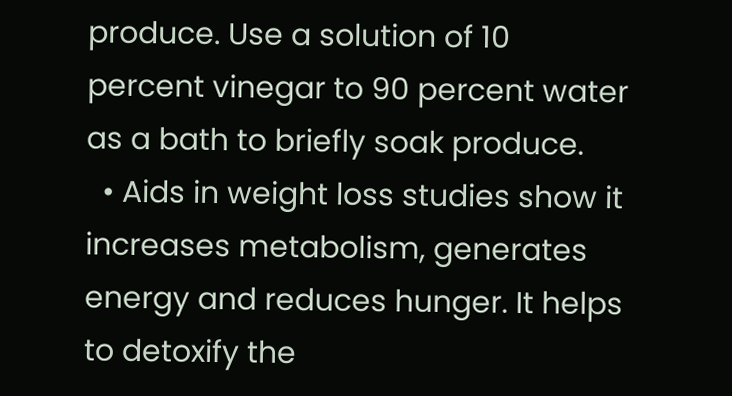produce. Use a solution of 10 percent vinegar to 90 percent water as a bath to briefly soak produce.
  • Aids in weight loss studies show it increases metabolism, generates energy and reduces hunger. It helps to detoxify the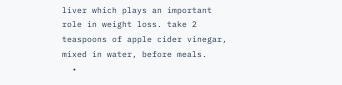liver which plays an important role in weight loss. take 2 teaspoons of apple cider vinegar, mixed in water, before meals.
  •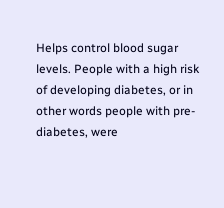Helps control blood sugar levels. People with a high risk of developing diabetes, or in other words people with pre-diabetes, were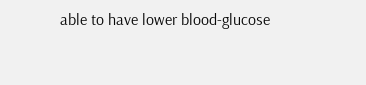able to have lower blood-glucose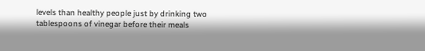levels than healthy people just by drinking two tablespoons of vinegar before their meals